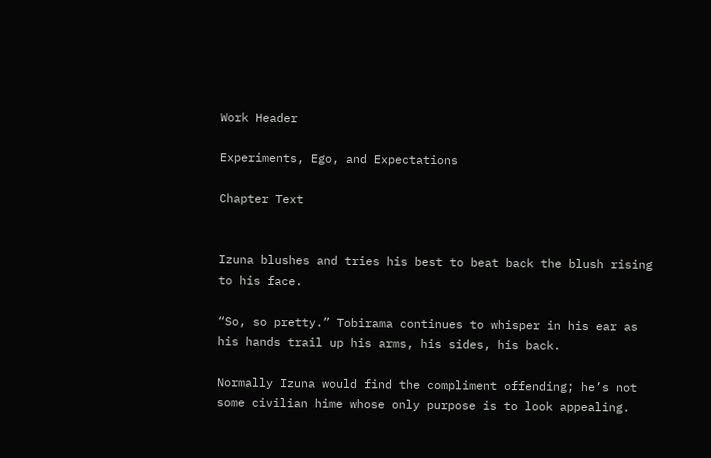Work Header

Experiments, Ego, and Expectations

Chapter Text


Izuna blushes and tries his best to beat back the blush rising to his face.

“So, so pretty.” Tobirama continues to whisper in his ear as his hands trail up his arms, his sides, his back.

Normally Izuna would find the compliment offending; he’s not some civilian hime whose only purpose is to look appealing.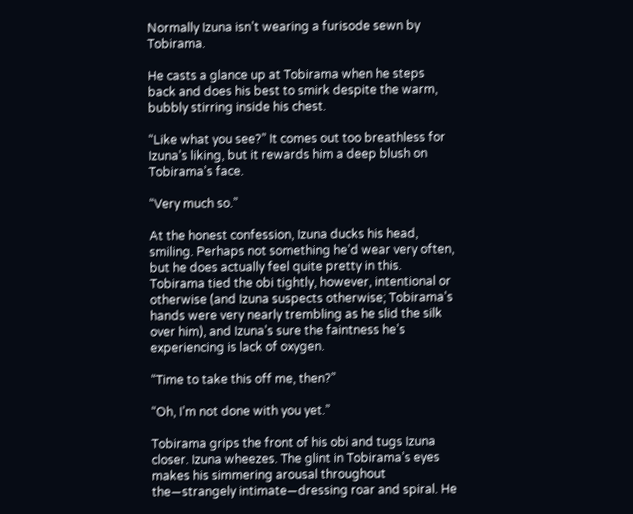Normally Izuna isn’t wearing a furisode sewn by Tobirama.

He casts a glance up at Tobirama when he steps back and does his best to smirk despite the warm, bubbly stirring inside his chest.

“Like what you see?” It comes out too breathless for Izuna’s liking, but it rewards him a deep blush on Tobirama’s face.

“Very much so.”

At the honest confession, Izuna ducks his head, smiling. Perhaps not something he’d wear very often, but he does actually feel quite pretty in this. Tobirama tied the obi tightly, however, intentional or otherwise (and Izuna suspects otherwise; Tobirama’s hands were very nearly trembling as he slid the silk over him), and Izuna’s sure the faintness he’s experiencing is lack of oxygen.

“Time to take this off me, then?”

“Oh, I’m not done with you yet.”

Tobirama grips the front of his obi and tugs Izuna closer. Izuna wheezes. The glint in Tobirama’s eyes makes his simmering arousal throughout the—strangely intimate—dressing roar and spiral. He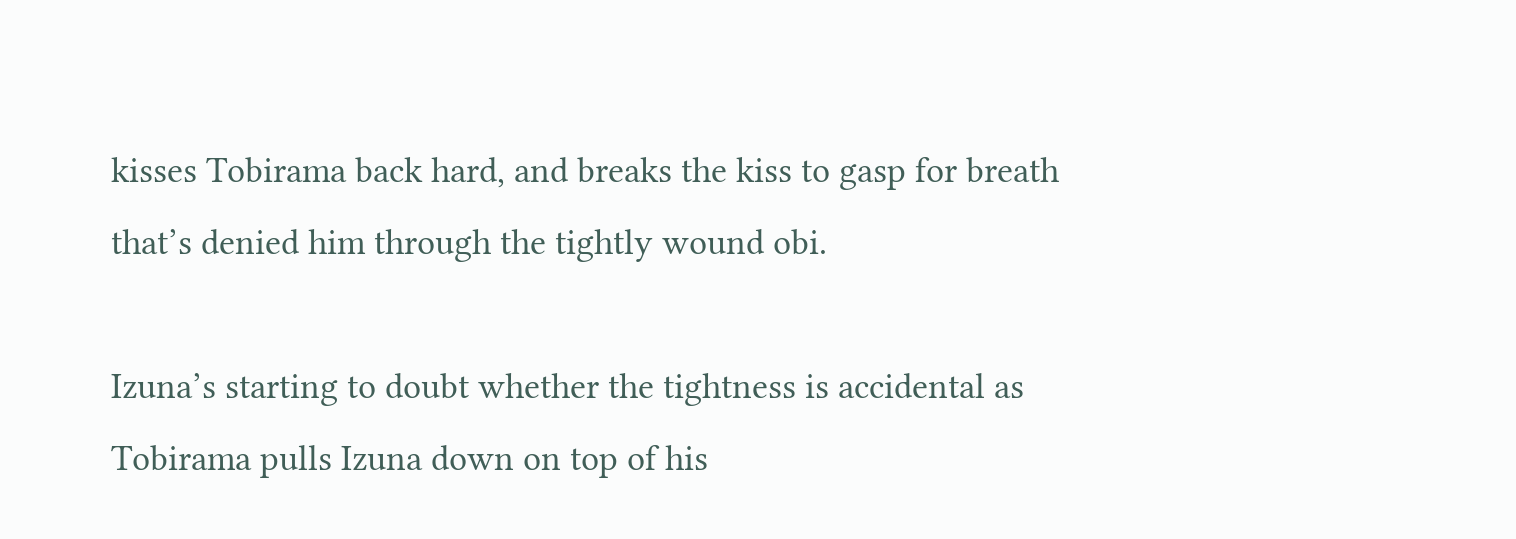kisses Tobirama back hard, and breaks the kiss to gasp for breath that’s denied him through the tightly wound obi.

Izuna’s starting to doubt whether the tightness is accidental as Tobirama pulls Izuna down on top of his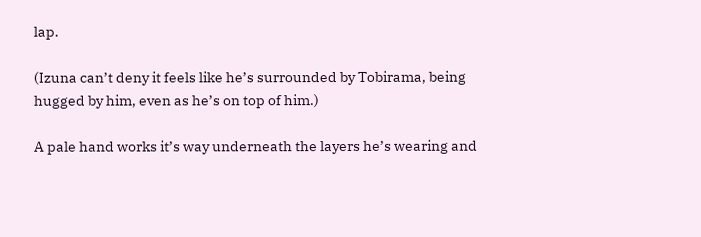lap.

(Izuna can’t deny it feels like he’s surrounded by Tobirama, being hugged by him, even as he’s on top of him.)

A pale hand works it’s way underneath the layers he’s wearing and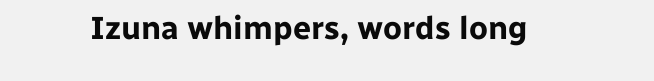Izuna whimpers, words long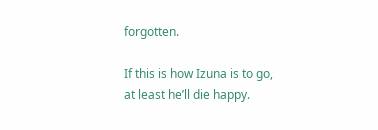forgotten.

If this is how Izuna is to go, at least he’ll die happy.